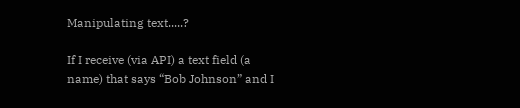Manipulating text.....?

If I receive (via API) a text field (a name) that says “Bob Johnson” and I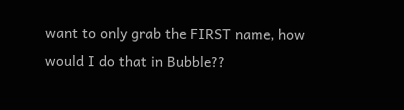want to only grab the FIRST name, how would I do that in Bubble??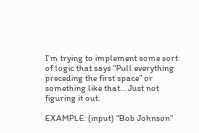I’m trying to implement some sort of logic that says “Pull everything preceding the first space” or something like that… Just not figuring it out.

EXAMPLE: (input) “Bob Johnson”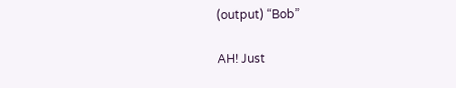(output) “Bob”

AH! Just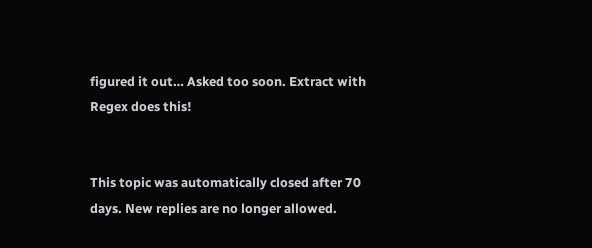figured it out… Asked too soon. Extract with Regex does this!


This topic was automatically closed after 70 days. New replies are no longer allowed.